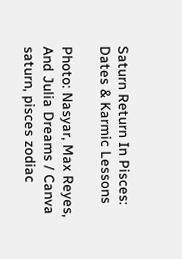Saturn Return In Pisces: Dates & Karmic Lessons

Photo: Nasyar, Max Reyes, And Julia Dreams / Canva
saturn, pisces zodiac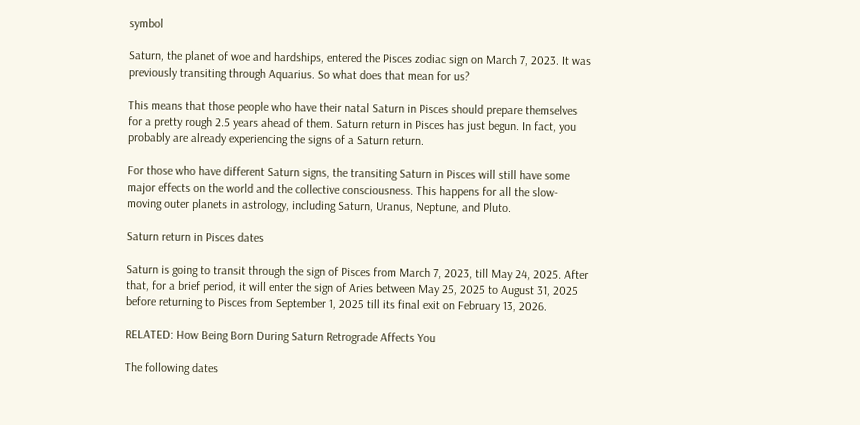symbol

Saturn, the planet of woe and hardships, entered the Pisces zodiac sign on March 7, 2023. It was previously transiting through Aquarius. So what does that mean for us?

This means that those people who have their natal Saturn in Pisces should prepare themselves for a pretty rough 2.5 years ahead of them. Saturn return in Pisces has just begun. In fact, you probably are already experiencing the signs of a Saturn return.

For those who have different Saturn signs, the transiting Saturn in Pisces will still have some major effects on the world and the collective consciousness. This happens for all the slow-moving outer planets in astrology, including Saturn, Uranus, Neptune, and Pluto.

Saturn return in Pisces dates

Saturn is going to transit through the sign of Pisces from March 7, 2023, till May 24, 2025. After that, for a brief period, it will enter the sign of Aries between May 25, 2025 to August 31, 2025 before returning to Pisces from September 1, 2025 till its final exit on February 13, 2026.

RELATED: How Being Born During Saturn Retrograde Affects You

The following dates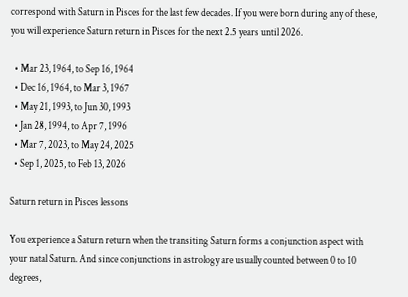correspond with Saturn in Pisces for the last few decades. If you were born during any of these, you will experience Saturn return in Pisces for the next 2.5 years until 2026.

  • Mar 23, 1964, to Sep 16, 1964
  • Dec 16, 1964, to Mar 3, 1967
  • May 21, 1993, to Jun 30, 1993
  • Jan 28, 1994, to Apr 7, 1996
  • Mar 7, 2023, to May 24, 2025
  • Sep 1, 2025, to Feb 13, 2026

Saturn return in Pisces lessons

You experience a Saturn return when the transiting Saturn forms a conjunction aspect with your natal Saturn. And since conjunctions in astrology are usually counted between 0 to 10 degrees,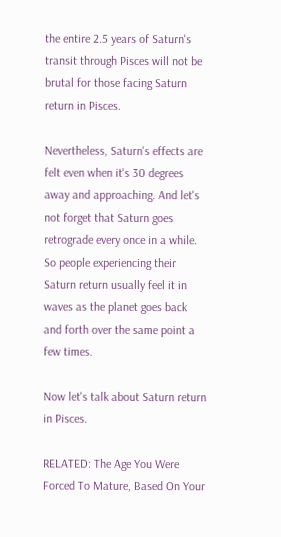the entire 2.5 years of Saturn's transit through Pisces will not be brutal for those facing Saturn return in Pisces.

Nevertheless, Saturn's effects are felt even when it's 30 degrees away and approaching. And let's not forget that Saturn goes retrograde every once in a while. So people experiencing their Saturn return usually feel it in waves as the planet goes back and forth over the same point a few times.

Now let's talk about Saturn return in Pisces.

RELATED: The Age You Were Forced To Mature, Based On Your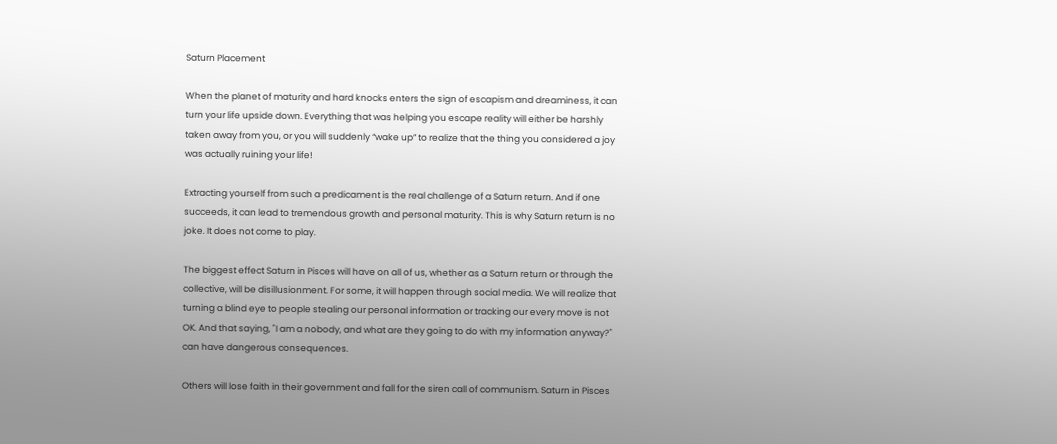Saturn Placement

When the planet of maturity and hard knocks enters the sign of escapism and dreaminess, it can turn your life upside down. Everything that was helping you escape reality will either be harshly taken away from you, or you will suddenly “wake up” to realize that the thing you considered a joy was actually ruining your life!

Extracting yourself from such a predicament is the real challenge of a Saturn return. And if one succeeds, it can lead to tremendous growth and personal maturity. This is why Saturn return is no joke. It does not come to play.

The biggest effect Saturn in Pisces will have on all of us, whether as a Saturn return or through the collective, will be disillusionment. For some, it will happen through social media. We will realize that turning a blind eye to people stealing our personal information or tracking our every move is not OK. And that saying, "I am a nobody, and what are they going to do with my information anyway?" can have dangerous consequences.

Others will lose faith in their government and fall for the siren call of communism. Saturn in Pisces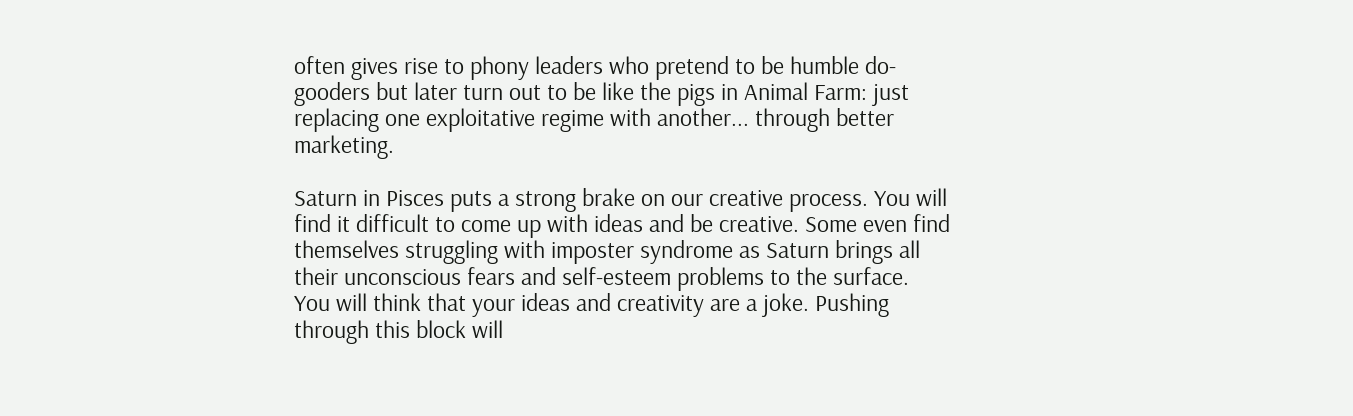often gives rise to phony leaders who pretend to be humble do-gooders but later turn out to be like the pigs in Animal Farm: just replacing one exploitative regime with another... through better marketing.

Saturn in Pisces puts a strong brake on our creative process. You will find it difficult to come up with ideas and be creative. Some even find themselves struggling with imposter syndrome as Saturn brings all their unconscious fears and self-esteem problems to the surface. You will think that your ideas and creativity are a joke. Pushing through this block will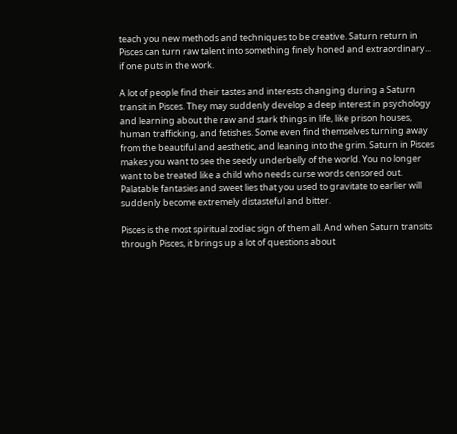teach you new methods and techniques to be creative. Saturn return in Pisces can turn raw talent into something finely honed and extraordinary... if one puts in the work.

A lot of people find their tastes and interests changing during a Saturn transit in Pisces. They may suddenly develop a deep interest in psychology and learning about the raw and stark things in life, like prison houses, human trafficking, and fetishes. Some even find themselves turning away from the beautiful and aesthetic, and leaning into the grim. Saturn in Pisces makes you want to see the seedy underbelly of the world. You no longer want to be treated like a child who needs curse words censored out. Palatable fantasies and sweet lies that you used to gravitate to earlier will suddenly become extremely distasteful and bitter.

Pisces is the most spiritual zodiac sign of them all. And when Saturn transits through Pisces, it brings up a lot of questions about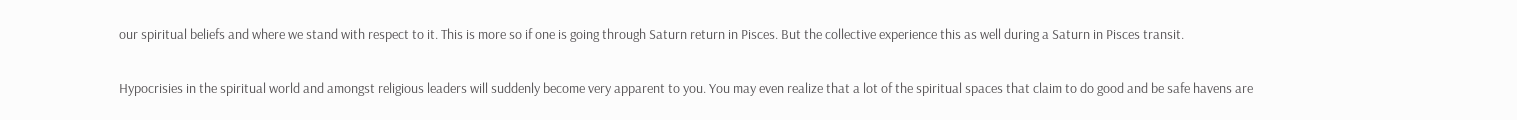our spiritual beliefs and where we stand with respect to it. This is more so if one is going through Saturn return in Pisces. But the collective experience this as well during a Saturn in Pisces transit.

Hypocrisies in the spiritual world and amongst religious leaders will suddenly become very apparent to you. You may even realize that a lot of the spiritual spaces that claim to do good and be safe havens are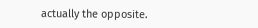actually the opposite.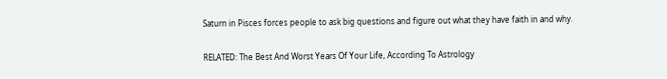Saturn in Pisces forces people to ask big questions and figure out what they have faith in and why.

RELATED: The Best And Worst Years Of Your Life, According To Astrology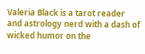Valeria Black is a tarot reader and astrology nerd with a dash of wicked humor on the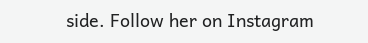side. Follow her on Instagram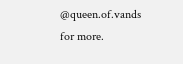@queen.of.vands for more.